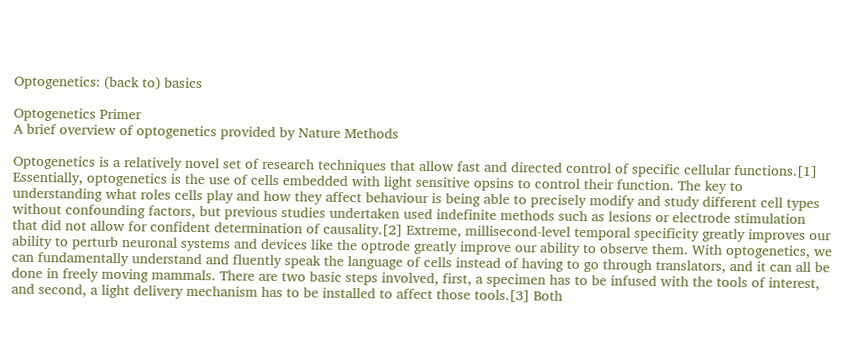Optogenetics: (back to) basics

Optogenetics Primer
A brief overview of optogenetics provided by Nature Methods

Optogenetics is a relatively novel set of research techniques that allow fast and directed control of specific cellular functions.[1] Essentially, optogenetics is the use of cells embedded with light sensitive opsins to control their function. The key to understanding what roles cells play and how they affect behaviour is being able to precisely modify and study different cell types without confounding factors, but previous studies undertaken used indefinite methods such as lesions or electrode stimulation that did not allow for confident determination of causality.[2] Extreme, millisecond-level temporal specificity greatly improves our ability to perturb neuronal systems and devices like the optrode greatly improve our ability to observe them. With optogenetics, we can fundamentally understand and fluently speak the language of cells instead of having to go through translators, and it can all be done in freely moving mammals. There are two basic steps involved, first, a specimen has to be infused with the tools of interest, and second, a light delivery mechanism has to be installed to affect those tools.[3] Both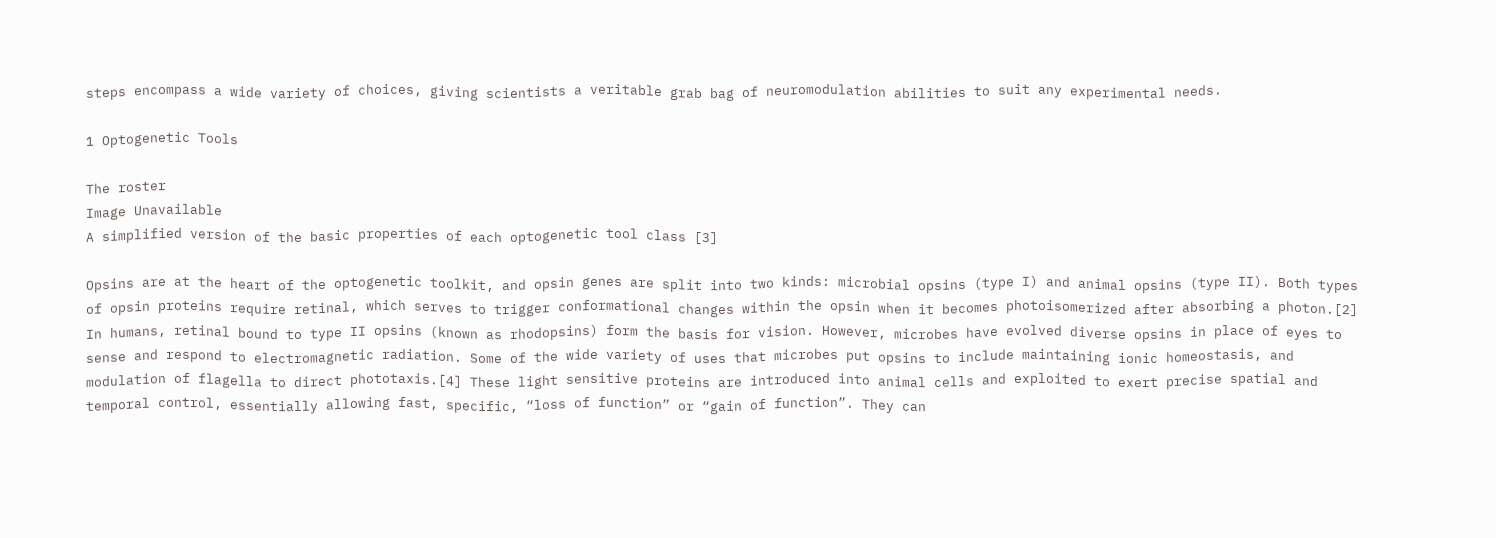steps encompass a wide variety of choices, giving scientists a veritable grab bag of neuromodulation abilities to suit any experimental needs.

1 Optogenetic Tools

The roster
Image Unavailable
A simplified version of the basic properties of each optogenetic tool class [3]

Opsins are at the heart of the optogenetic toolkit, and opsin genes are split into two kinds: microbial opsins (type I) and animal opsins (type II). Both types of opsin proteins require retinal, which serves to trigger conformational changes within the opsin when it becomes photoisomerized after absorbing a photon.[2] In humans, retinal bound to type II opsins (known as rhodopsins) form the basis for vision. However, microbes have evolved diverse opsins in place of eyes to sense and respond to electromagnetic radiation. Some of the wide variety of uses that microbes put opsins to include maintaining ionic homeostasis, and modulation of flagella to direct phototaxis.[4] These light sensitive proteins are introduced into animal cells and exploited to exert precise spatial and temporal control, essentially allowing fast, specific, “loss of function” or “gain of function”. They can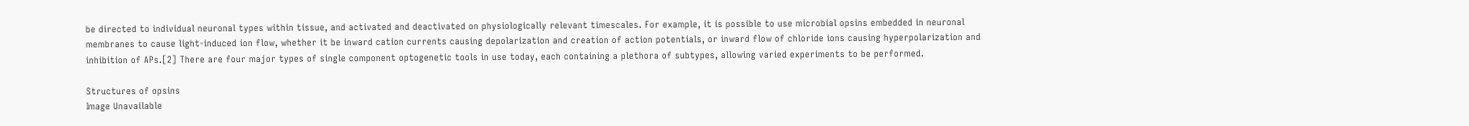be directed to individual neuronal types within tissue, and activated and deactivated on physiologically relevant timescales. For example, it is possible to use microbial opsins embedded in neuronal membranes to cause light-induced ion flow, whether it be inward cation currents causing depolarization and creation of action potentials, or inward flow of chloride ions causing hyperpolarization and inhibition of APs.[2] There are four major types of single component optogenetic tools in use today, each containing a plethora of subtypes, allowing varied experiments to be performed.

Structures of opsins
Image Unavailable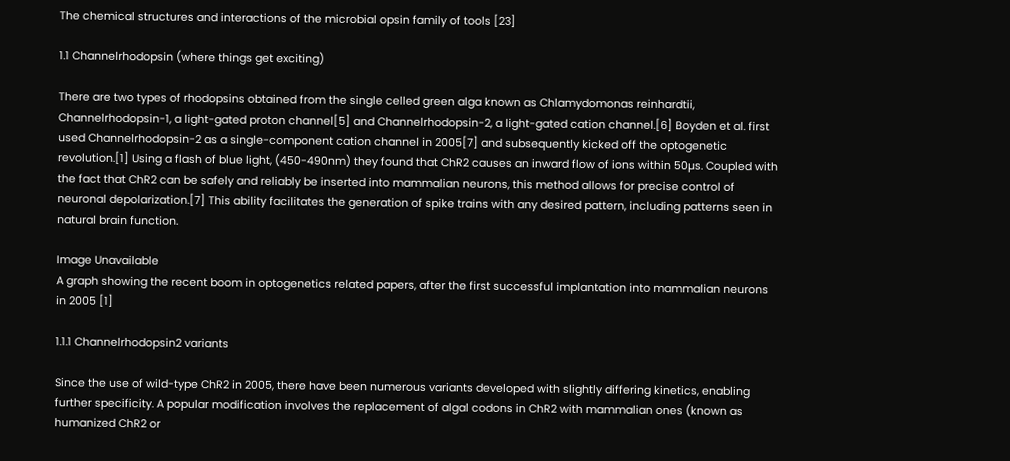The chemical structures and interactions of the microbial opsin family of tools [23]

1.1 Channelrhodopsin (where things get exciting)

There are two types of rhodopsins obtained from the single celled green alga known as Chlamydomonas reinhardtii, Channelrhodopsin-1, a light-gated proton channel[5] and Channelrhodopsin-2, a light-gated cation channel.[6] Boyden et al. first used Channelrhodopsin-2 as a single-component cation channel in 2005[7] and subsequently kicked off the optogenetic revolution.[1] Using a flash of blue light, (450-490nm) they found that ChR2 causes an inward flow of ions within 50µs. Coupled with the fact that ChR2 can be safely and reliably be inserted into mammalian neurons, this method allows for precise control of neuronal depolarization.[7] This ability facilitates the generation of spike trains with any desired pattern, including patterns seen in natural brain function.

Image Unavailable
A graph showing the recent boom in optogenetics related papers, after the first successful implantation into mammalian neurons in 2005 [1]

1.1.1 Channelrhodopsin2 variants

Since the use of wild-type ChR2 in 2005, there have been numerous variants developed with slightly differing kinetics, enabling further specificity. A popular modification involves the replacement of algal codons in ChR2 with mammalian ones (known as humanized ChR2 or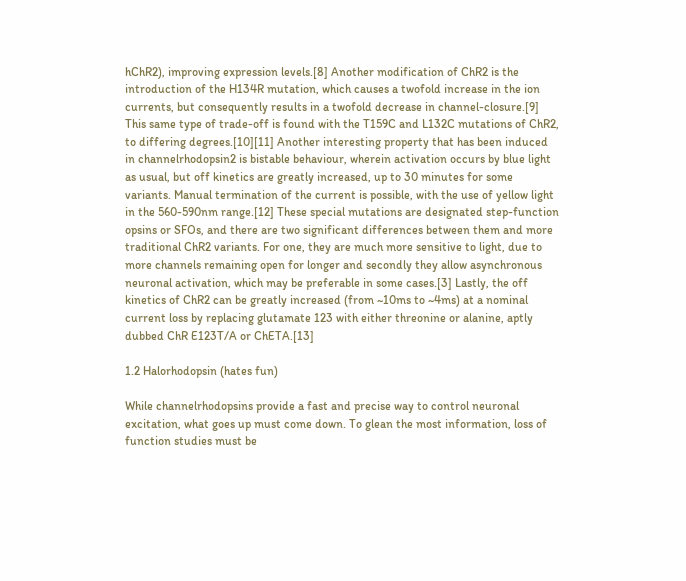hChR2), improving expression levels.[8] Another modification of ChR2 is the introduction of the H134R mutation, which causes a twofold increase in the ion currents, but consequently results in a twofold decrease in channel-closure.[9] This same type of trade-off is found with the T159C and L132C mutations of ChR2, to differing degrees.[10][11] Another interesting property that has been induced in channelrhodopsin2 is bistable behaviour, wherein activation occurs by blue light as usual, but off kinetics are greatly increased, up to 30 minutes for some variants. Manual termination of the current is possible, with the use of yellow light in the 560-590nm range.[12] These special mutations are designated step-function opsins or SFOs, and there are two significant differences between them and more traditional ChR2 variants. For one, they are much more sensitive to light, due to more channels remaining open for longer and secondly they allow asynchronous neuronal activation, which may be preferable in some cases.[3] Lastly, the off kinetics of ChR2 can be greatly increased (from ~10ms to ~4ms) at a nominal current loss by replacing glutamate 123 with either threonine or alanine, aptly dubbed ChR E123T/A or ChETA.[13]

1.2 Halorhodopsin (hates fun)

While channelrhodopsins provide a fast and precise way to control neuronal excitation, what goes up must come down. To glean the most information, loss of function studies must be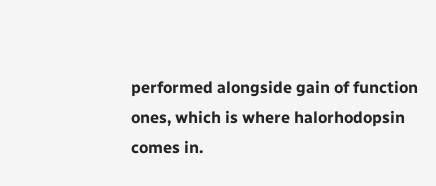performed alongside gain of function ones, which is where halorhodopsin comes in.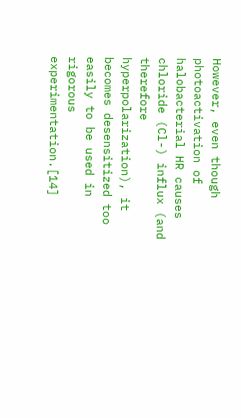However, even though photoactivation of halobacterial HR causes chloride (Cl-) influx (and therefore hyperpolarization), it becomes desensitized too easily to be used in rigorous experimentation.[14]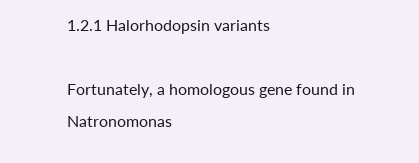1.2.1 Halorhodopsin variants

Fortunately, a homologous gene found in Natronomonas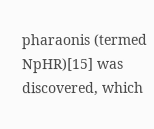pharaonis (termed NpHR)[15] was discovered, which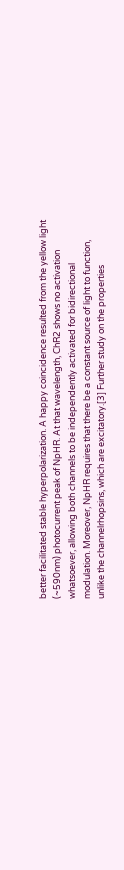better facilitated stable hyperpolarization. A happy coincidence resulted from the yellow light (~590nm) photocurrent peak of NpHR. At that wavelength, ChR2 shows no activation whatsoever, allowing both channels to be independently activated for bidirectional modulation. Moreover, NpHR requires that there be a constant source of light to function, unlike the channelrhopsins, which are excitatory.[3] Further study on the properties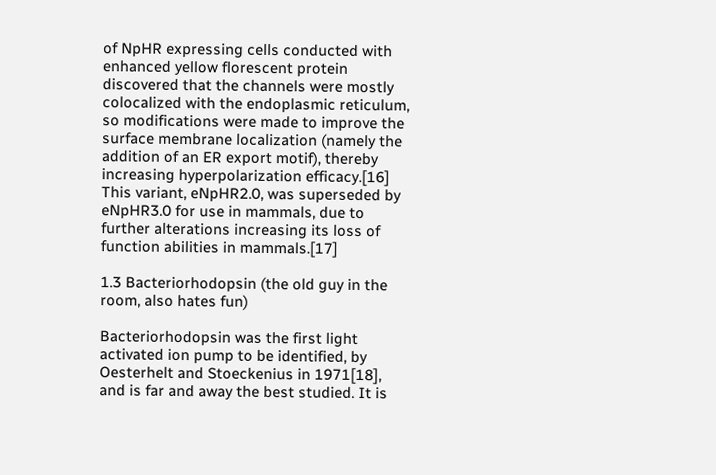of NpHR expressing cells conducted with enhanced yellow florescent protein discovered that the channels were mostly colocalized with the endoplasmic reticulum, so modifications were made to improve the surface membrane localization (namely the addition of an ER export motif), thereby increasing hyperpolarization efficacy.[16] This variant, eNpHR2.0, was superseded by eNpHR3.0 for use in mammals, due to further alterations increasing its loss of function abilities in mammals.[17]

1.3 Bacteriorhodopsin (the old guy in the room, also hates fun)

Bacteriorhodopsin was the first light activated ion pump to be identified, by Oesterhelt and Stoeckenius in 1971[18], and is far and away the best studied. It is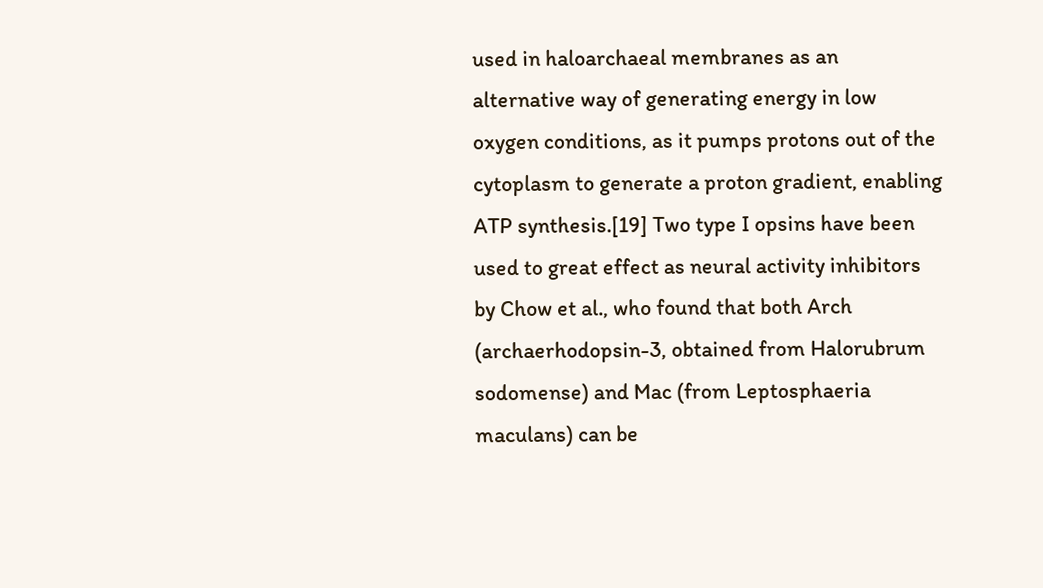used in haloarchaeal membranes as an alternative way of generating energy in low oxygen conditions, as it pumps protons out of the cytoplasm to generate a proton gradient, enabling ATP synthesis.[19] Two type I opsins have been used to great effect as neural activity inhibitors by Chow et al., who found that both Arch (archaerhodopsin-3, obtained from Halorubrum sodomense) and Mac (from Leptosphaeria maculans) can be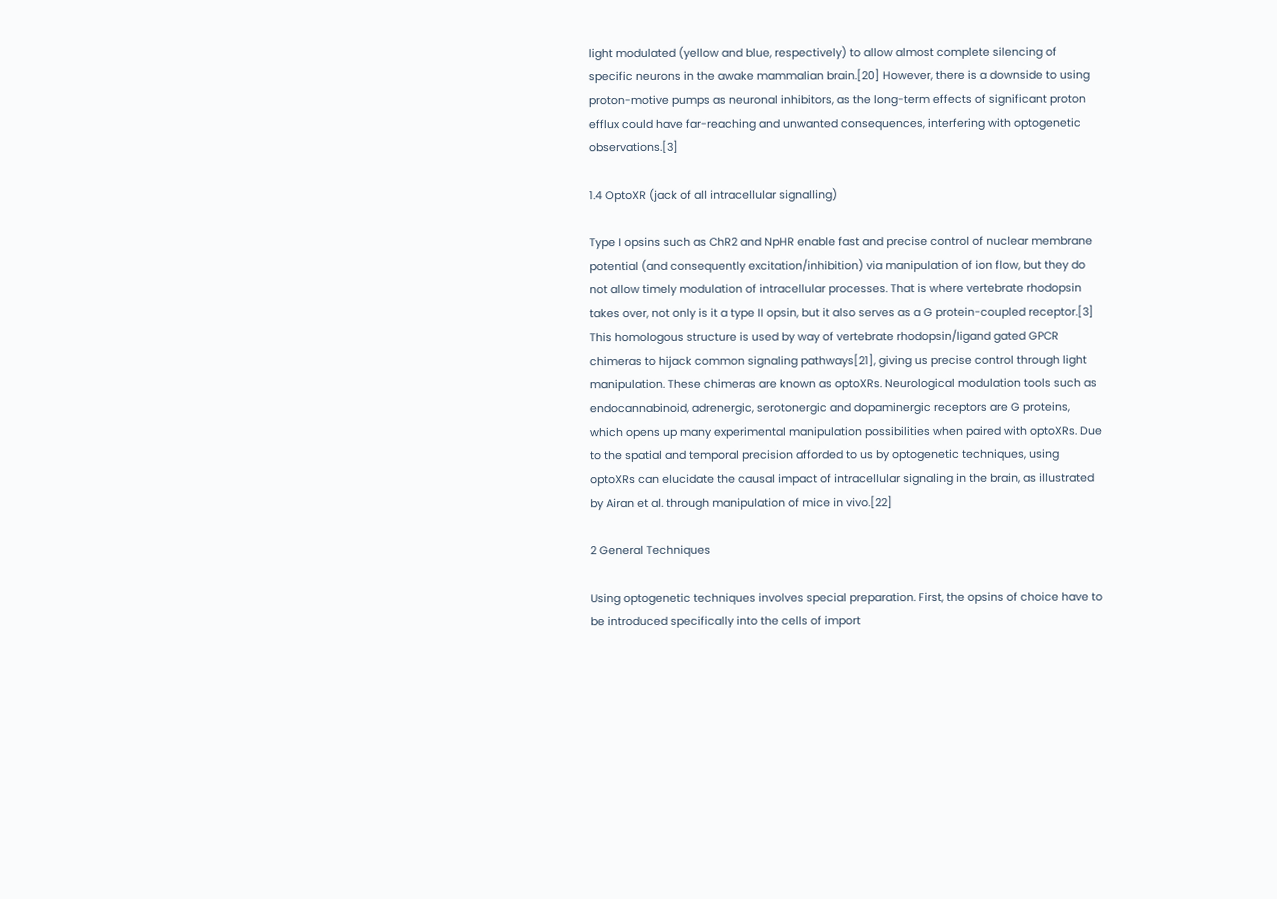light modulated (yellow and blue, respectively) to allow almost complete silencing of specific neurons in the awake mammalian brain.[20] However, there is a downside to using proton-motive pumps as neuronal inhibitors, as the long-term effects of significant proton efflux could have far-reaching and unwanted consequences, interfering with optogenetic observations.[3]

1.4 OptoXR (jack of all intracellular signalling)

Type I opsins such as ChR2 and NpHR enable fast and precise control of nuclear membrane potential (and consequently excitation/inhibition) via manipulation of ion flow, but they do not allow timely modulation of intracellular processes. That is where vertebrate rhodopsin takes over, not only is it a type II opsin, but it also serves as a G protein-coupled receptor.[3] This homologous structure is used by way of vertebrate rhodopsin/ligand gated GPCR chimeras to hijack common signaling pathways[21], giving us precise control through light manipulation. These chimeras are known as optoXRs. Neurological modulation tools such as endocannabinoid, adrenergic, serotonergic and dopaminergic receptors are G proteins, which opens up many experimental manipulation possibilities when paired with optoXRs. Due to the spatial and temporal precision afforded to us by optogenetic techniques, using optoXRs can elucidate the causal impact of intracellular signaling in the brain, as illustrated by Airan et al. through manipulation of mice in vivo.[22]

2 General Techniques

Using optogenetic techniques involves special preparation. First, the opsins of choice have to be introduced specifically into the cells of import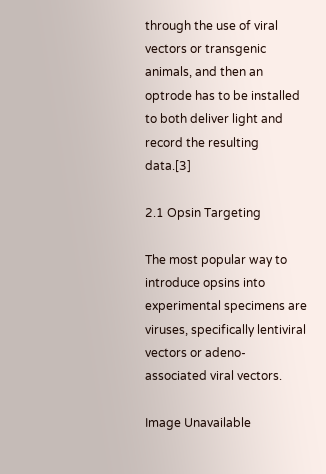through the use of viral vectors or transgenic animals, and then an optrode has to be installed to both deliver light and record the resulting data.[3]

2.1 Opsin Targeting

The most popular way to introduce opsins into experimental specimens are viruses, specifically lentiviral vectors or adeno-associated viral vectors.

Image Unavailable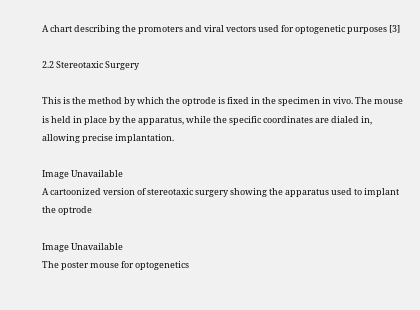A chart describing the promoters and viral vectors used for optogenetic purposes [3]

2.2 Stereotaxic Surgery

This is the method by which the optrode is fixed in the specimen in vivo. The mouse is held in place by the apparatus, while the specific coordinates are dialed in, allowing precise implantation.

Image Unavailable
A cartoonized version of stereotaxic surgery showing the apparatus used to implant the optrode

Image Unavailable
The poster mouse for optogenetics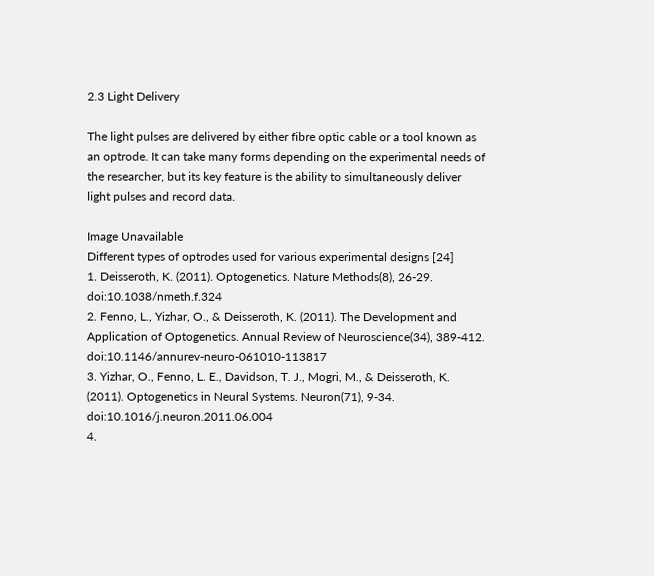2.3 Light Delivery

The light pulses are delivered by either fibre optic cable or a tool known as an optrode. It can take many forms depending on the experimental needs of the researcher, but its key feature is the ability to simultaneously deliver light pulses and record data.

Image Unavailable
Different types of optrodes used for various experimental designs [24]
1. Deisseroth, K. (2011). Optogenetics. Nature Methods(8), 26-29. doi:10.1038/nmeth.f.324
2. Fenno, L., Yizhar, O., & Deisseroth, K. (2011). The Development and Application of Optogenetics. Annual Review of Neuroscience(34), 389-412. doi:10.1146/annurev-neuro-061010-113817
3. Yizhar, O., Fenno, L. E., Davidson, T. J., Mogri, M., & Deisseroth, K. (2011). Optogenetics in Neural Systems. Neuron(71), 9-34. doi:10.1016/j.neuron.2011.06.004
4.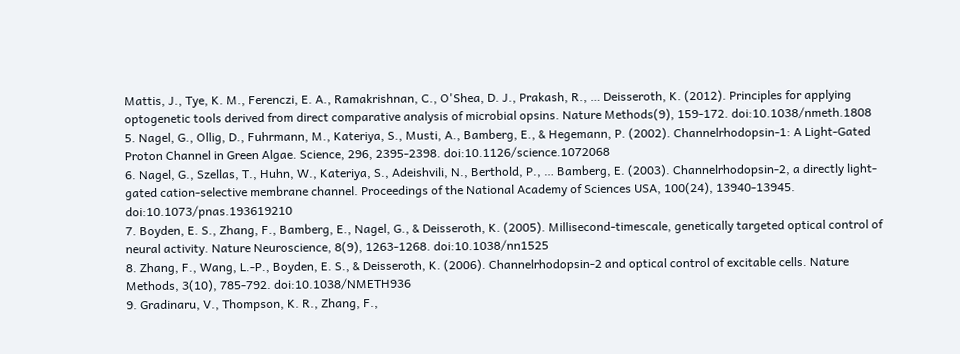Mattis, J., Tye, K. M., Ferenczi, E. A., Ramakrishnan, C., O'Shea, D. J., Prakash, R., … Deisseroth, K. (2012). Principles for applying optogenetic tools derived from direct comparative analysis of microbial opsins. Nature Methods(9), 159-172. doi:10.1038/nmeth.1808
5. Nagel, G., Ollig, D., Fuhrmann, M., Kateriya, S., Musti, A., Bamberg, E., & Hegemann, P. (2002). Channelrhodopsin-1: A Light-Gated Proton Channel in Green Algae. Science, 296, 2395-2398. doi:10.1126/science.1072068
6. Nagel, G., Szellas, T., Huhn, W., Kateriya, S., Adeishvili, N., Berthold, P., … Bamberg, E. (2003). Channelrhodopsin-2, a directly light-gated cation-selective membrane channel. Proceedings of the National Academy of Sciences USA, 100(24), 13940-13945. doi:10.1073/pnas.193619210
7. Boyden, E. S., Zhang, F., Bamberg, E., Nagel, G., & Deisseroth, K. (2005). Millisecond-timescale, genetically targeted optical control of neural activity. Nature Neuroscience, 8(9), 1263-1268. doi:10.1038/nn1525
8. Zhang, F., Wang, L.-P., Boyden, E. S., & Deisseroth, K. (2006). Channelrhodopsin-2 and optical control of excitable cells. Nature Methods, 3(10), 785-792. doi:10.1038/NMETH936
9. Gradinaru, V., Thompson, K. R., Zhang, F.,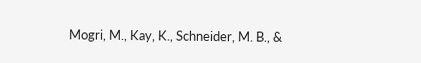Mogri, M., Kay, K., Schneider, M. B., &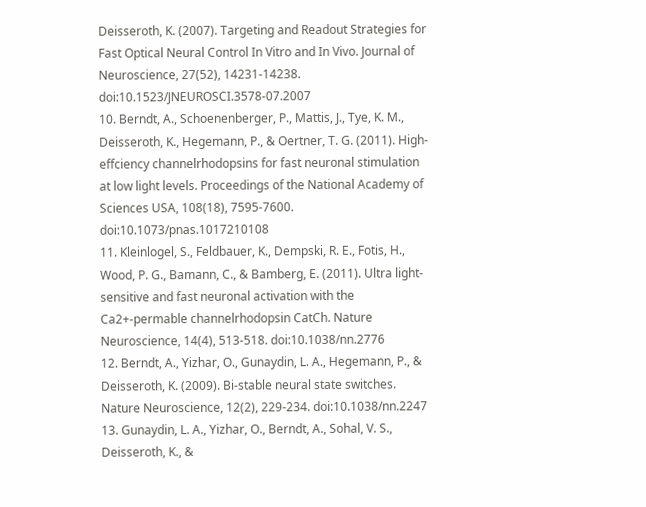Deisseroth, K. (2007). Targeting and Readout Strategies for Fast Optical Neural Control In Vitro and In Vivo. Journal of Neuroscience, 27(52), 14231-14238. doi:10.1523/JNEUROSCI.3578-07.2007
10. Berndt, A., Schoenenberger, P., Mattis, J., Tye, K. M., Deisseroth, K., Hegemann, P., & Oertner, T. G. (2011). High-effciency channelrhodopsins for fast neuronal stimulation at low light levels. Proceedings of the National Academy of Sciences USA, 108(18), 7595-7600. doi:10.1073/pnas.1017210108
11. Kleinlogel, S., Feldbauer, K., Dempski, R. E., Fotis, H., Wood, P. G., Bamann, C., & Bamberg, E. (2011). Ultra light-sensitive and fast neuronal activation with the Ca2+-permable channelrhodopsin CatCh. Nature Neuroscience, 14(4), 513-518. doi:10.1038/nn.2776
12. Berndt, A., Yizhar, O., Gunaydin, L. A., Hegemann, P., & Deisseroth, K. (2009). Bi-stable neural state switches. Nature Neuroscience, 12(2), 229-234. doi:10.1038/nn.2247
13. Gunaydin, L. A., Yizhar, O., Berndt, A., Sohal, V. S., Deisseroth, K., &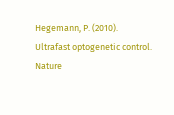Hegemann, P. (2010). Ultrafast optogenetic control. Nature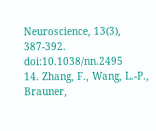Neuroscience, 13(3), 387-392. doi:10.1038/nn.2495
14. Zhang, F., Wang, L.-P., Brauner,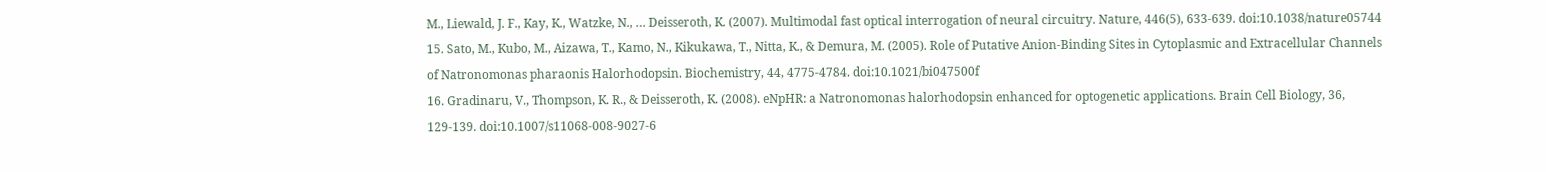M., Liewald, J. F., Kay, K., Watzke, N., … Deisseroth, K. (2007). Multimodal fast optical interrogation of neural circuitry. Nature, 446(5), 633-639. doi:10.1038/nature05744
15. Sato, M., Kubo, M., Aizawa, T., Kamo, N., Kikukawa, T., Nitta, K., & Demura, M. (2005). Role of Putative Anion-Binding Sites in Cytoplasmic and Extracellular Channels of Natronomonas pharaonis Halorhodopsin. Biochemistry, 44, 4775-4784. doi:10.1021/bi047500f
16. Gradinaru, V., Thompson, K. R., & Deisseroth, K. (2008). eNpHR: a Natronomonas halorhodopsin enhanced for optogenetic applications. Brain Cell Biology, 36, 129-139. doi:10.1007/s11068-008-9027-6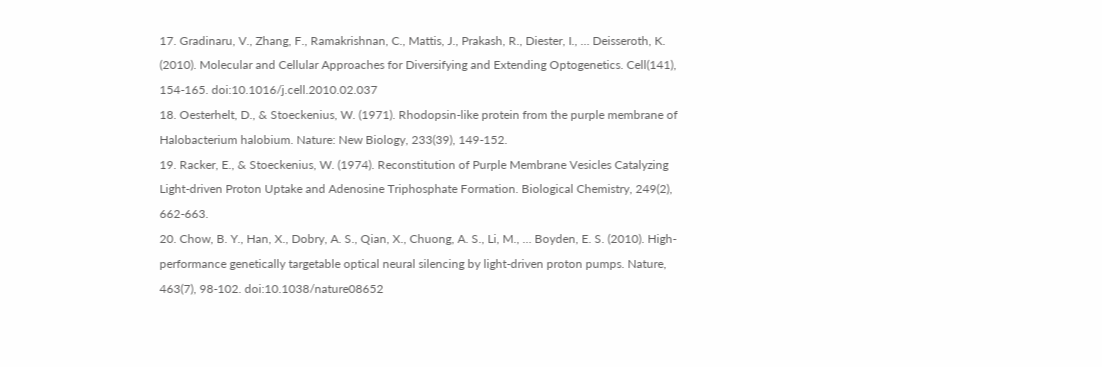17. Gradinaru, V., Zhang, F., Ramakrishnan, C., Mattis, J., Prakash, R., Diester, I., … Deisseroth, K. (2010). Molecular and Cellular Approaches for Diversifying and Extending Optogenetics. Cell(141), 154-165. doi:10.1016/j.cell.2010.02.037
18. Oesterhelt, D., & Stoeckenius, W. (1971). Rhodopsin-like protein from the purple membrane of Halobacterium halobium. Nature: New Biology, 233(39), 149-152.
19. Racker, E., & Stoeckenius, W. (1974). Reconstitution of Purple Membrane Vesicles Catalyzing Light-driven Proton Uptake and Adenosine Triphosphate Formation. Biological Chemistry, 249(2), 662-663.
20. Chow, B. Y., Han, X., Dobry, A. S., Qian, X., Chuong, A. S., Li, M., … Boyden, E. S. (2010). High-performance genetically targetable optical neural silencing by light-driven proton pumps. Nature, 463(7), 98-102. doi:10.1038/nature08652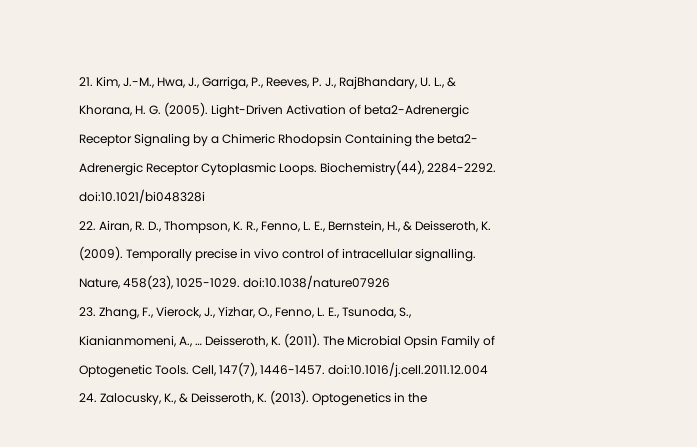21. Kim, J.-M., Hwa, J., Garriga, P., Reeves, P. J., RajBhandary, U. L., & Khorana, H. G. (2005). Light-Driven Activation of beta2-Adrenergic Receptor Signaling by a Chimeric Rhodopsin Containing the beta2-Adrenergic Receptor Cytoplasmic Loops. Biochemistry(44), 2284-2292. doi:10.1021/bi048328i
22. Airan, R. D., Thompson, K. R., Fenno, L. E., Bernstein, H., & Deisseroth, K. (2009). Temporally precise in vivo control of intracellular signalling. Nature, 458(23), 1025-1029. doi:10.1038/nature07926
23. Zhang, F., Vierock, J., Yizhar, O., Fenno, L. E., Tsunoda, S., Kianianmomeni, A., … Deisseroth, K. (2011). The Microbial Opsin Family of Optogenetic Tools. Cell, 147(7), 1446-1457. doi:10.1016/j.cell.2011.12.004
24. Zalocusky, K., & Deisseroth, K. (2013). Optogenetics in the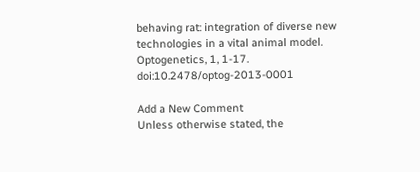behaving rat: integration of diverse new technologies in a vital animal model. Optogenetics, 1, 1-17. doi:10.2478/optog-2013-0001

Add a New Comment
Unless otherwise stated, the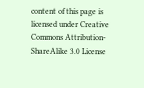content of this page is licensed under Creative Commons Attribution-ShareAlike 3.0 License